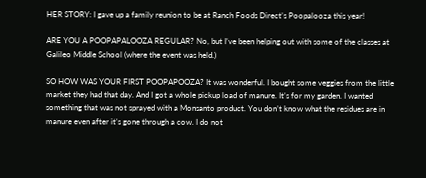HER STORY: I gave up a family reunion to be at Ranch Foods Direct’s Poopalooza this year!

ARE YOU A POOPAPALOOZA REGULAR? No, but I’ve been helping out with some of the classes at Galileo Middle School (where the event was held.)

SO HOW WAS YOUR FIRST POOPAPOOZA? It was wonderful. I bought some veggies from the little market they had that day. And I got a whole pickup load of manure. It’s for my garden. I wanted something that was not sprayed with a Monsanto product. You don’t know what the residues are in manure even after it’s gone through a cow. I do not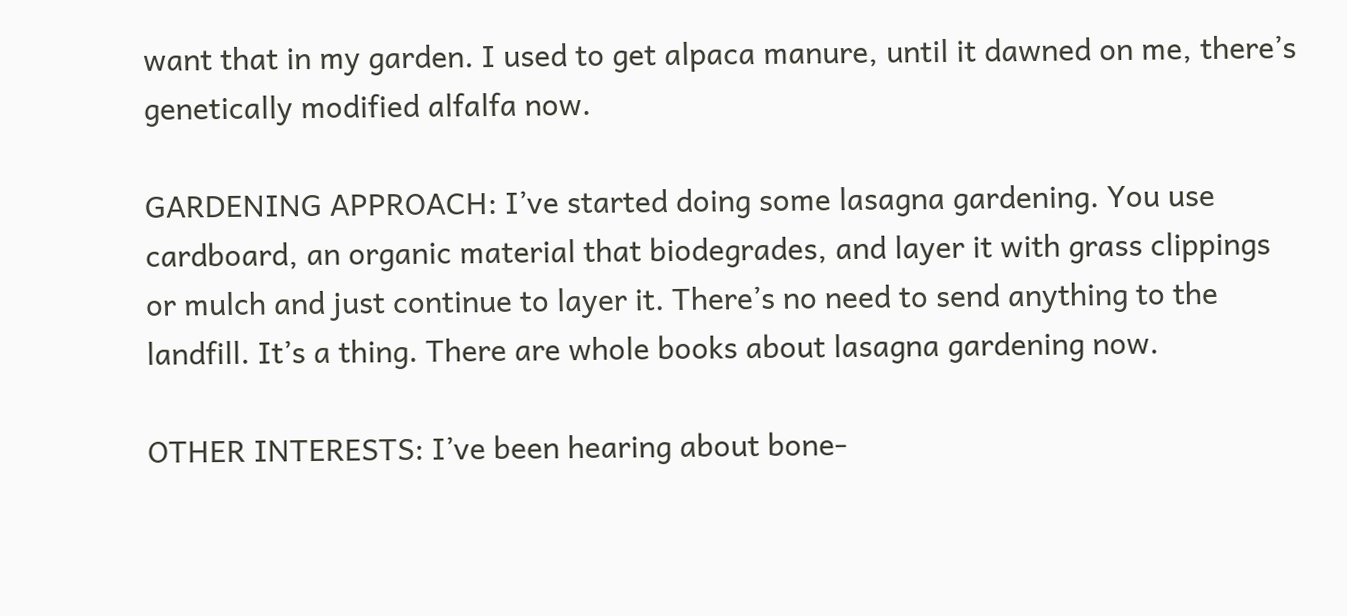want that in my garden. I used to get alpaca manure, until it dawned on me, there’s genetically modified alfalfa now.

GARDENING APPROACH: I’ve started doing some lasagna gardening. You use cardboard, an organic material that biodegrades, and layer it with grass clippings or mulch and just continue to layer it. There’s no need to send anything to the landfill. It’s a thing. There are whole books about lasagna gardening now.

OTHER INTERESTS: I’ve been hearing about bone-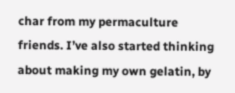char from my permaculture friends. I’ve also started thinking about making my own gelatin, by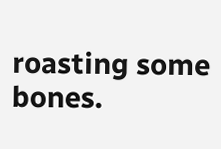roasting some bones.